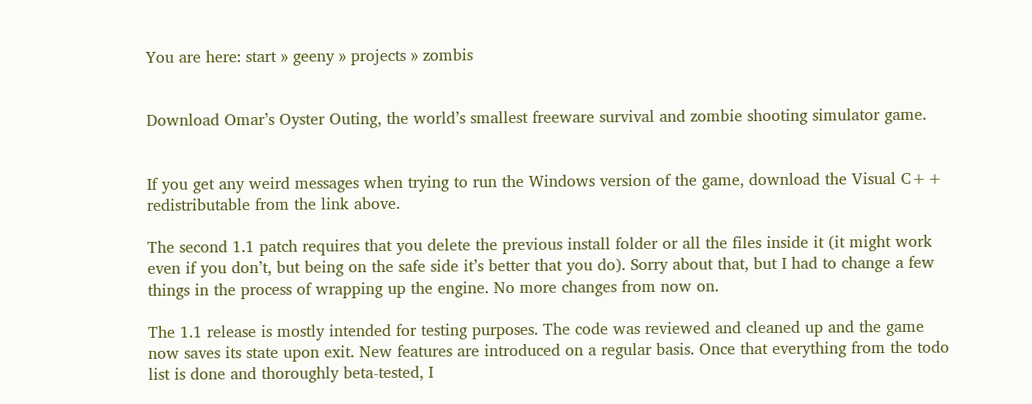You are here: start » geeny » projects » zombis


Download Omar’s Oyster Outing, the world’s smallest freeware survival and zombie shooting simulator game.


If you get any weird messages when trying to run the Windows version of the game, download the Visual C++ redistributable from the link above.

The second 1.1 patch requires that you delete the previous install folder or all the files inside it (it might work even if you don’t, but being on the safe side it’s better that you do). Sorry about that, but I had to change a few things in the process of wrapping up the engine. No more changes from now on.

The 1.1 release is mostly intended for testing purposes. The code was reviewed and cleaned up and the game now saves its state upon exit. New features are introduced on a regular basis. Once that everything from the todo list is done and thoroughly beta-tested, I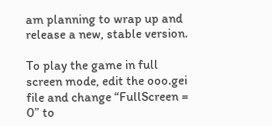am planning to wrap up and release a new, stable version.

To play the game in full screen mode, edit the ooo.gei file and change “FullScreen = 0” to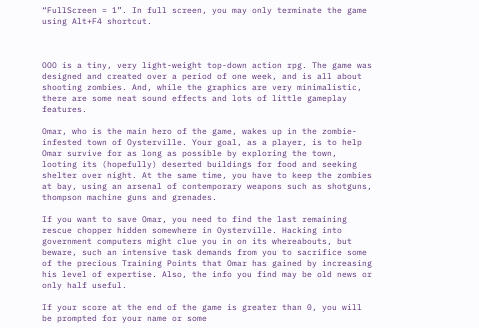“FullScreen = 1”. In full screen, you may only terminate the game using Alt+F4 shortcut.



OOO is a tiny, very light-weight top-down action rpg. The game was designed and created over a period of one week, and is all about shooting zombies. And, while the graphics are very minimalistic, there are some neat sound effects and lots of little gameplay features.

Omar, who is the main hero of the game, wakes up in the zombie-infested town of Oysterville. Your goal, as a player, is to help Omar survive for as long as possible by exploring the town, looting its (hopefully) deserted buildings for food and seeking shelter over night. At the same time, you have to keep the zombies at bay, using an arsenal of contemporary weapons such as shotguns, thompson machine guns and grenades.

If you want to save Omar, you need to find the last remaining rescue chopper hidden somewhere in Oysterville. Hacking into government computers might clue you in on its whereabouts, but beware, such an intensive task demands from you to sacrifice some of the precious Training Points that Omar has gained by increasing his level of expertise. Also, the info you find may be old news or only half useful.

If your score at the end of the game is greater than 0, you will be prompted for your name or some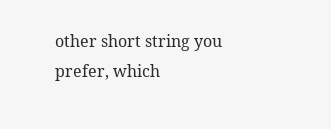other short string you prefer, which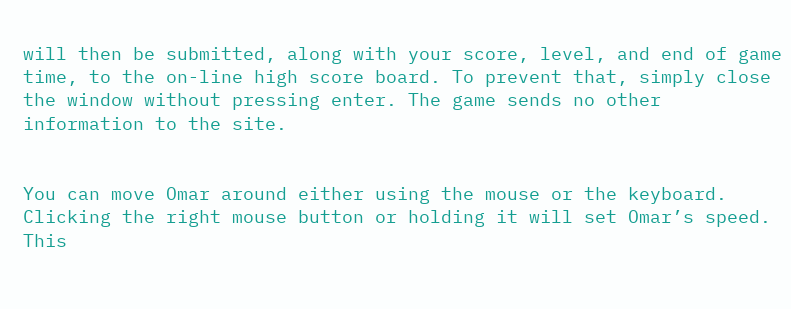will then be submitted, along with your score, level, and end of game time, to the on-line high score board. To prevent that, simply close the window without pressing enter. The game sends no other information to the site.


You can move Omar around either using the mouse or the keyboard. Clicking the right mouse button or holding it will set Omar’s speed. This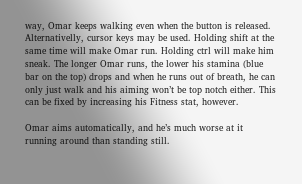way, Omar keeps walking even when the button is released. Alternativelly, cursor keys may be used. Holding shift at the same time will make Omar run. Holding ctrl will make him sneak. The longer Omar runs, the lower his stamina (blue bar on the top) drops and when he runs out of breath, he can only just walk and his aiming won’t be top notch either. This can be fixed by increasing his Fitness stat, however.

Omar aims automatically, and he’s much worse at it running around than standing still.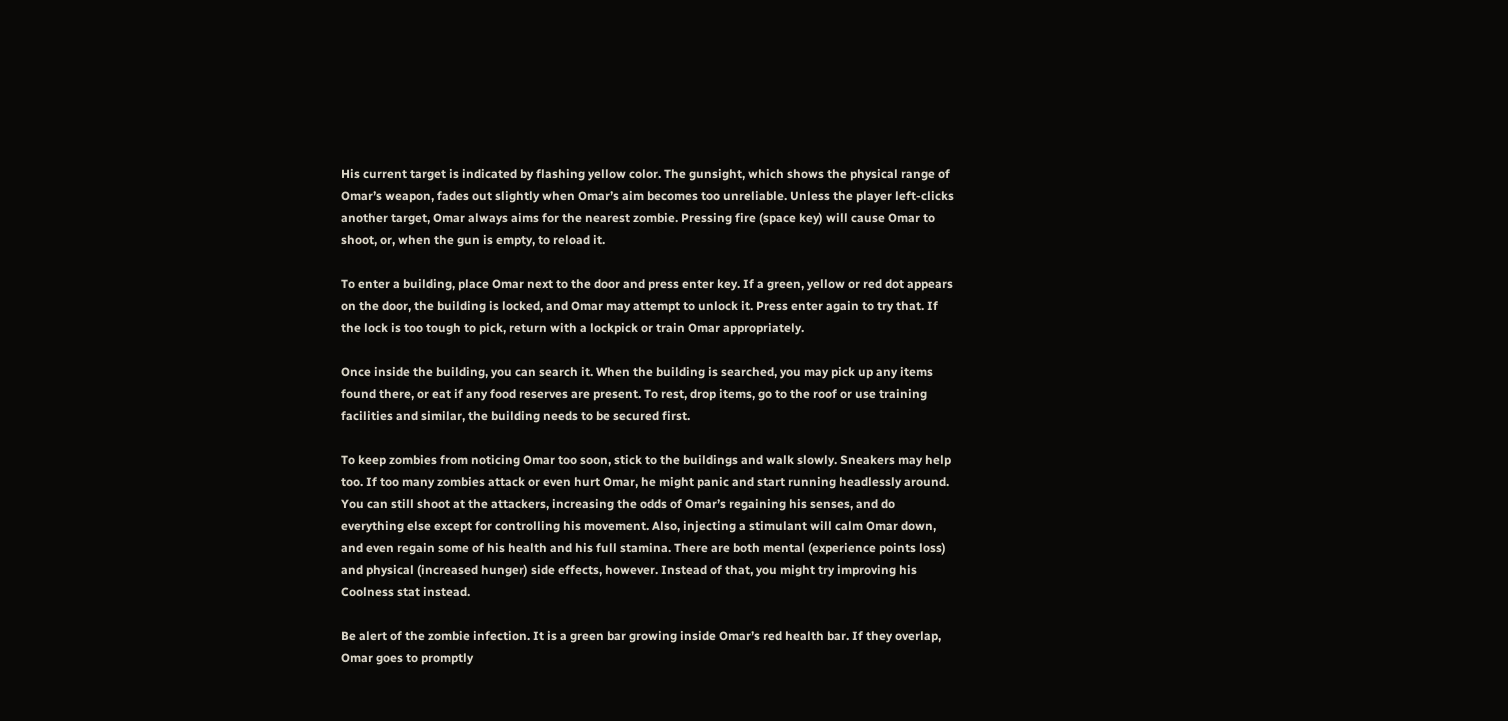His current target is indicated by flashing yellow color. The gunsight, which shows the physical range of Omar’s weapon, fades out slightly when Omar’s aim becomes too unreliable. Unless the player left-clicks another target, Omar always aims for the nearest zombie. Pressing fire (space key) will cause Omar to shoot, or, when the gun is empty, to reload it.

To enter a building, place Omar next to the door and press enter key. If a green, yellow or red dot appears on the door, the building is locked, and Omar may attempt to unlock it. Press enter again to try that. If the lock is too tough to pick, return with a lockpick or train Omar appropriately.

Once inside the building, you can search it. When the building is searched, you may pick up any items found there, or eat if any food reserves are present. To rest, drop items, go to the roof or use training facilities and similar, the building needs to be secured first.

To keep zombies from noticing Omar too soon, stick to the buildings and walk slowly. Sneakers may help too. If too many zombies attack or even hurt Omar, he might panic and start running headlessly around. You can still shoot at the attackers, increasing the odds of Omar’s regaining his senses, and do everything else except for controlling his movement. Also, injecting a stimulant will calm Omar down, and even regain some of his health and his full stamina. There are both mental (experience points loss) and physical (increased hunger) side effects, however. Instead of that, you might try improving his Coolness stat instead.

Be alert of the zombie infection. It is a green bar growing inside Omar’s red health bar. If they overlap, Omar goes to promptly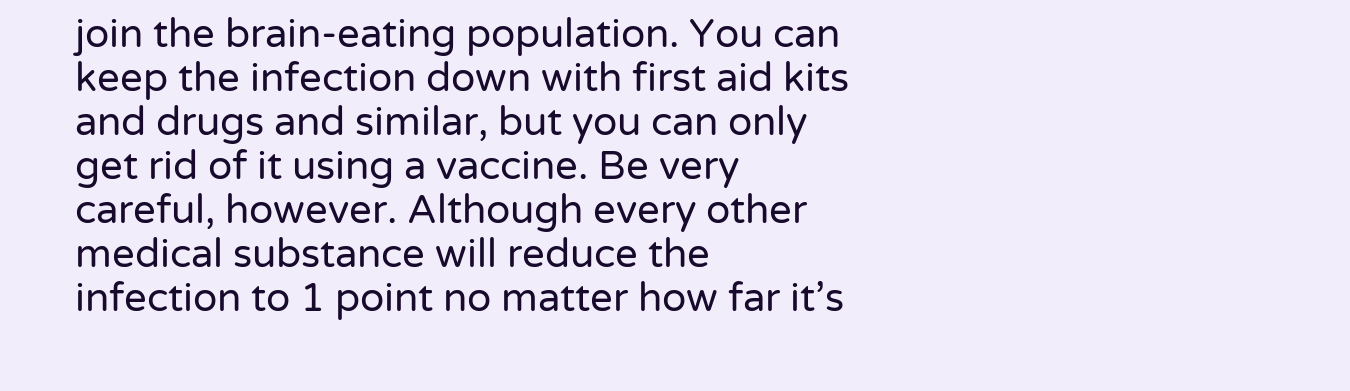join the brain-eating population. You can keep the infection down with first aid kits and drugs and similar, but you can only get rid of it using a vaccine. Be very careful, however. Although every other medical substance will reduce the infection to 1 point no matter how far it’s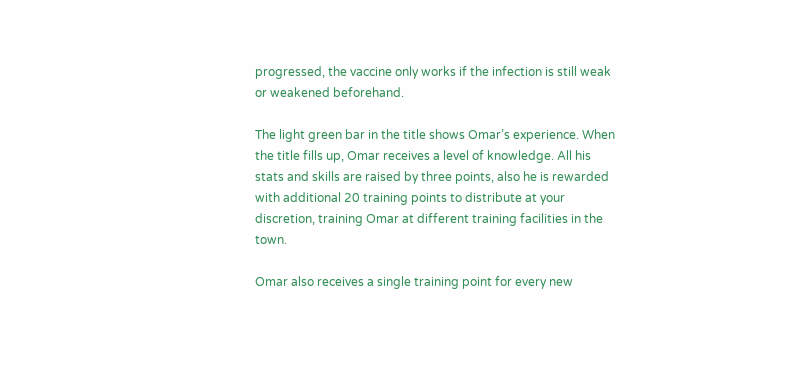progressed, the vaccine only works if the infection is still weak or weakened beforehand.

The light green bar in the title shows Omar’s experience. When the title fills up, Omar receives a level of knowledge. All his stats and skills are raised by three points, also he is rewarded with additional 20 training points to distribute at your discretion, training Omar at different training facilities in the town.

Omar also receives a single training point for every new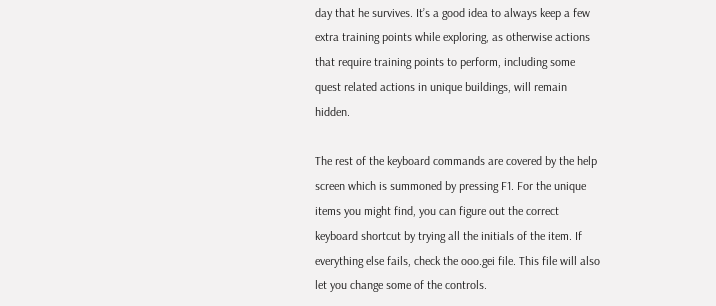day that he survives. It’s a good idea to always keep a few extra training points while exploring, as otherwise actions that require training points to perform, including some quest related actions in unique buildings, will remain hidden.

The rest of the keyboard commands are covered by the help screen which is summoned by pressing F1. For the unique items you might find, you can figure out the correct keyboard shortcut by trying all the initials of the item. If everything else fails, check the ooo.gei file. This file will also let you change some of the controls.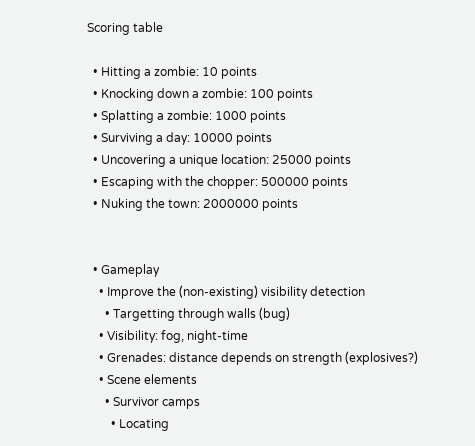Scoring table

  • Hitting a zombie: 10 points
  • Knocking down a zombie: 100 points
  • Splatting a zombie: 1000 points
  • Surviving a day: 10000 points
  • Uncovering a unique location: 25000 points
  • Escaping with the chopper: 500000 points
  • Nuking the town: 2000000 points


  • Gameplay
    • Improve the (non-existing) visibility detection
      • Targetting through walls (bug)
    • Visibility: fog, night-time
    • Grenades: distance depends on strength (explosives?)
    • Scene elements
      • Survivor camps
        • Locating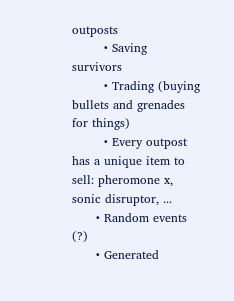outposts
        • Saving survivors
        • Trading (buying bullets and grenades for things)
        • Every outpost has a unique item to sell: pheromone x, sonic disruptor, ...
      • Random events (?)
      • Generated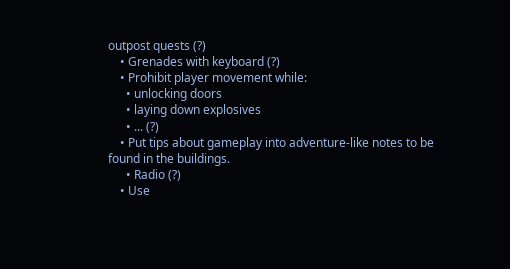outpost quests (?)
    • Grenades with keyboard (?)
    • Prohibit player movement while:
      • unlocking doors
      • laying down explosives
      • ... (?)
    • Put tips about gameplay into adventure-like notes to be found in the buildings.
      • Radio (?)
    • Use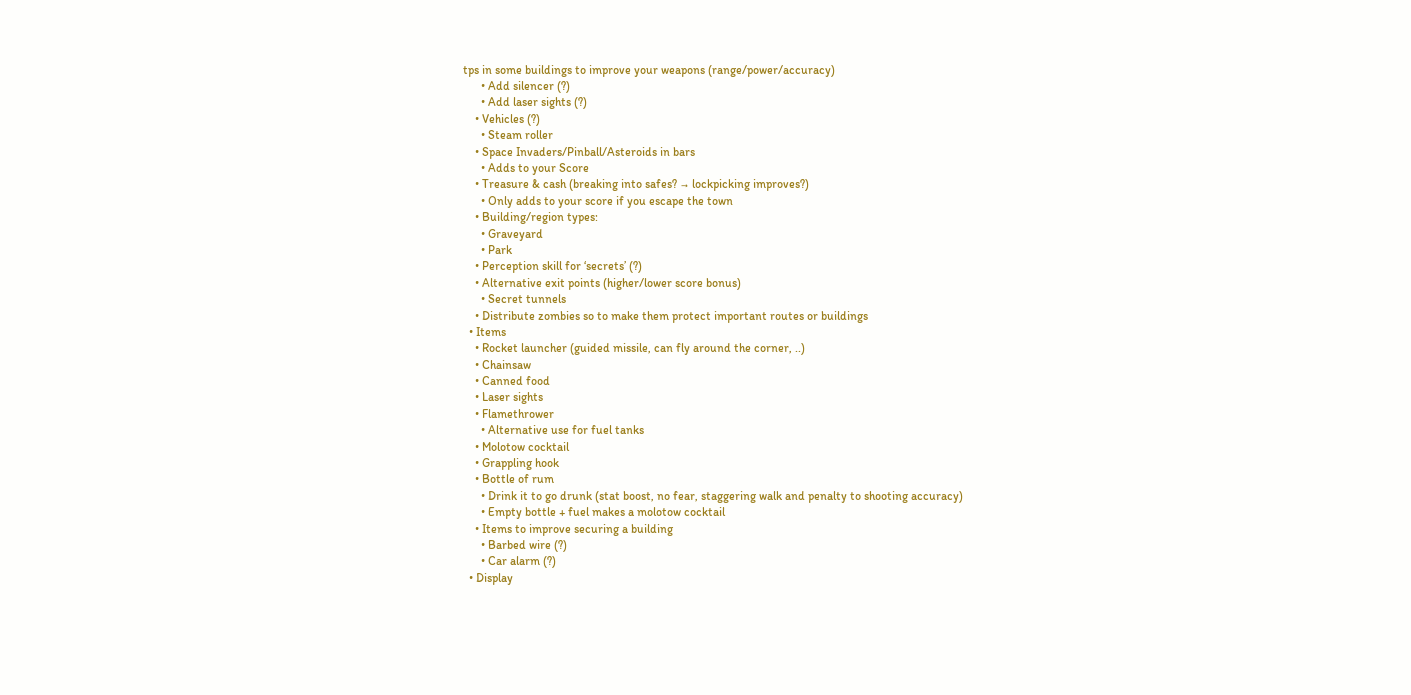tps in some buildings to improve your weapons (range/power/accuracy)
      • Add silencer (?)
      • Add laser sights (?)
    • Vehicles (?)
      • Steam roller
    • Space Invaders/Pinball/Asteroids in bars
      • Adds to your Score
    • Treasure & cash (breaking into safes? → lockpicking improves?)
      • Only adds to your score if you escape the town
    • Building/region types:
      • Graveyard
      • Park
    • Perception skill for ‘secrets’ (?)
    • Alternative exit points (higher/lower score bonus)
      • Secret tunnels
    • Distribute zombies so to make them protect important routes or buildings
  • Items
    • Rocket launcher (guided missile, can fly around the corner, ..)
    • Chainsaw
    • Canned food
    • Laser sights
    • Flamethrower
      • Alternative use for fuel tanks
    • Molotow cocktail
    • Grappling hook
    • Bottle of rum
      • Drink it to go drunk (stat boost, no fear, staggering walk and penalty to shooting accuracy)
      • Empty bottle + fuel makes a molotow cocktail
    • Items to improve securing a building
      • Barbed wire (?)
      • Car alarm (?)
  • Display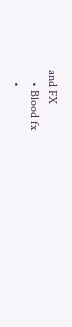and FX
    • Blood fx
    •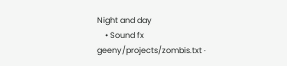Night and day
    • Sound fx
geeny/projects/zombis.txt ·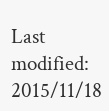Last modified: 2015/11/18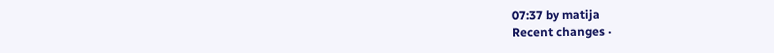07:37 by matija
Recent changes ·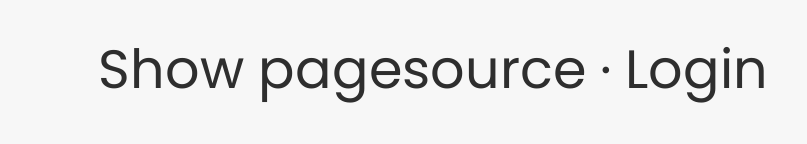Show pagesource · Login